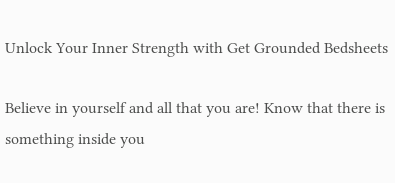Unlock Your Inner Strength with Get Grounded Bedsheets

Believe in yourself and all that you are! Know that there is something inside you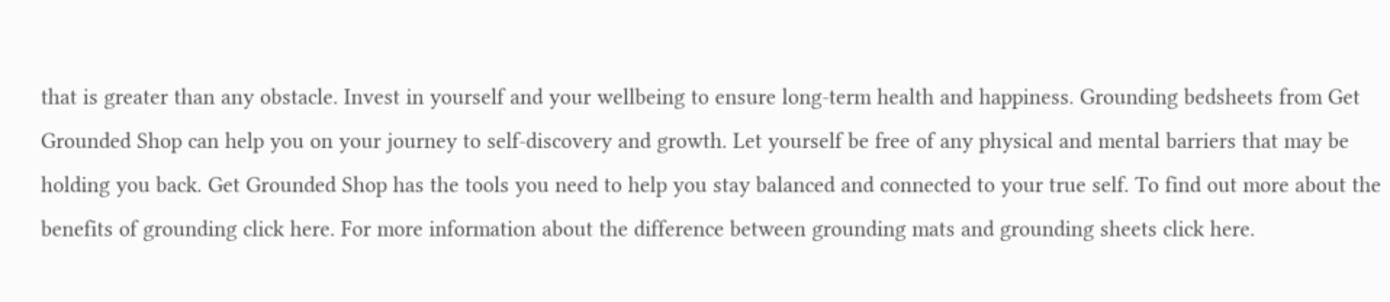that is greater than any obstacle. Invest in yourself and your wellbeing to ensure long-term health and happiness. Grounding bedsheets from Get Grounded Shop can help you on your journey to self-discovery and growth. Let yourself be free of any physical and mental barriers that may be holding you back. Get Grounded Shop has the tools you need to help you stay balanced and connected to your true self. To find out more about the benefits of grounding click here. For more information about the difference between grounding mats and grounding sheets click here.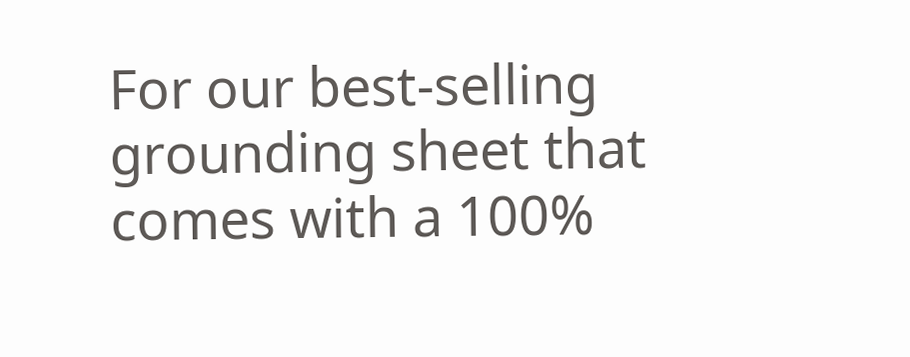For our best-selling grounding sheet that comes with a 100%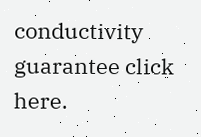conductivity guarantee click here.